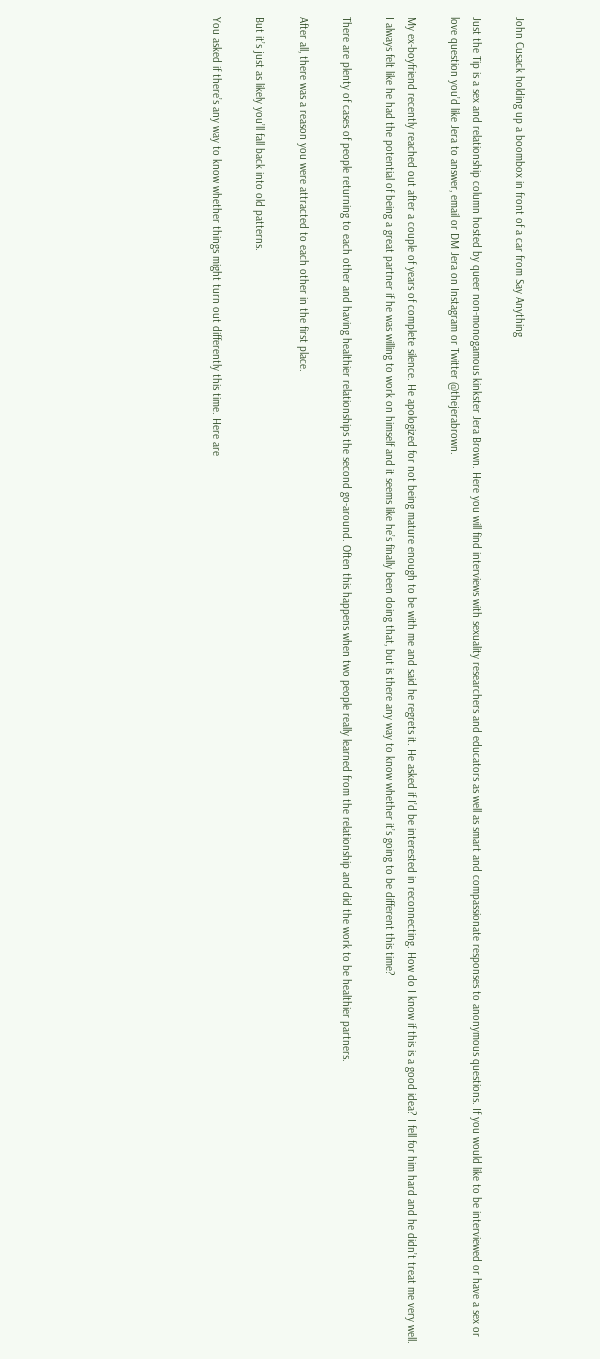John Cusack holding up a boombox in front of a car from Say Anything

Just the Tip is a sex and relationship column hosted by queer non-monogamous kinkster Jera Brown. Here you will find interviews with sexuality researchers and educators as well as smart and compassionate responses to anonymous questions. If you would like to be interviewed or have a sex or love question you’d like Jera to answer, email or DM Jera on Instagram or Twitter @thejerabrown.

My ex-boyfriend recently reached out after a couple of years of complete silence. He apologized for not being mature enough to be with me and said he regrets it. He asked if I’d be interested in reconnecting. How do I know if this is a good idea? I fell for him hard and he didn’t treat me very well. I always felt like he had the potential of being a great partner if he was willing to work on himself and it seems like he’s finally been doing that, but is there any way to know whether it’s going to be different this time?

There are plenty of cases of people returning to each other and having healthier relationships the second go-around. Often this happens when two people really learned from the relationship and did the work to be healthier partners.

After all, there was a reason you were attracted to each other in the first place.

But it’s just as likely you’ll fall back into old patterns.

You asked if there’s any way to know whether things might turn out differently this time. Here are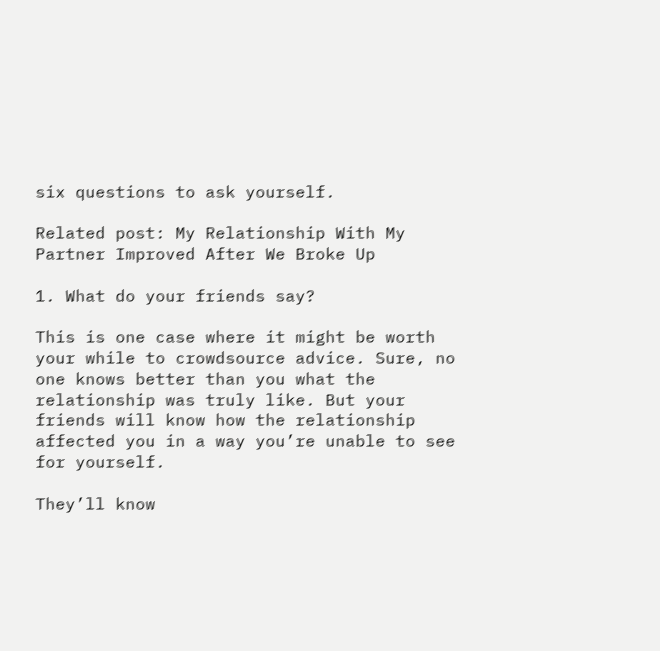six questions to ask yourself.

Related post: My Relationship With My Partner Improved After We Broke Up

1. What do your friends say?

This is one case where it might be worth your while to crowdsource advice. Sure, no one knows better than you what the relationship was truly like. But your friends will know how the relationship affected you in a way you’re unable to see for yourself.

They’ll know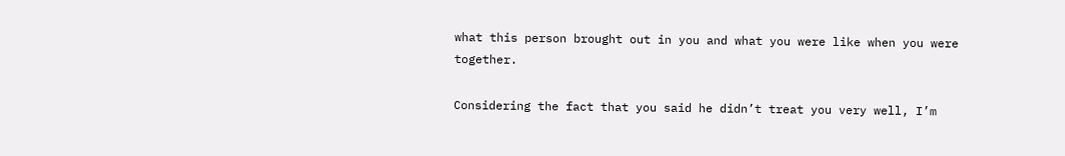what this person brought out in you and what you were like when you were together.

Considering the fact that you said he didn’t treat you very well, I’m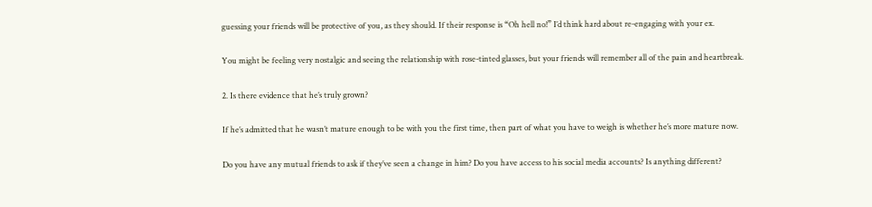guessing your friends will be protective of you, as they should. If their response is “Oh hell no!” I’d think hard about re-engaging with your ex.

You might be feeling very nostalgic and seeing the relationship with rose-tinted glasses, but your friends will remember all of the pain and heartbreak.

2. Is there evidence that he’s truly grown?

If he’s admitted that he wasn’t mature enough to be with you the first time, then part of what you have to weigh is whether he’s more mature now.

Do you have any mutual friends to ask if they’ve seen a change in him? Do you have access to his social media accounts? Is anything different?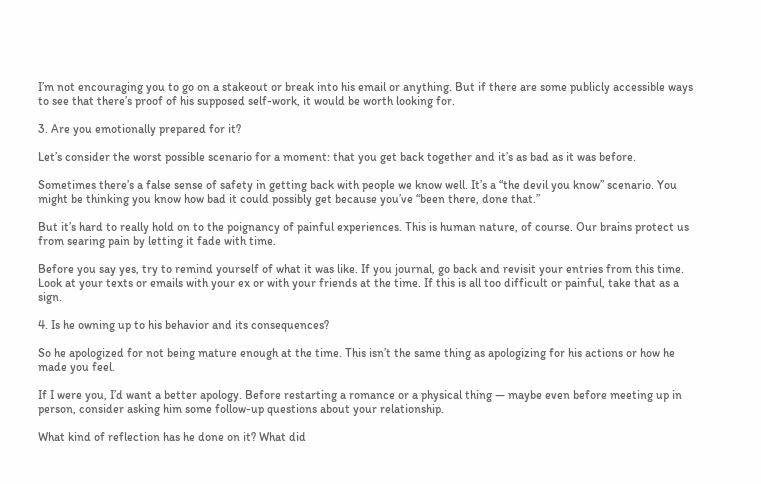I’m not encouraging you to go on a stakeout or break into his email or anything. But if there are some publicly accessible ways to see that there’s proof of his supposed self-work, it would be worth looking for.

3. Are you emotionally prepared for it?

Let’s consider the worst possible scenario for a moment: that you get back together and it’s as bad as it was before.

Sometimes there’s a false sense of safety in getting back with people we know well. It’s a “the devil you know” scenario. You might be thinking you know how bad it could possibly get because you’ve “been there, done that.”

But it’s hard to really hold on to the poignancy of painful experiences. This is human nature, of course. Our brains protect us from searing pain by letting it fade with time.

Before you say yes, try to remind yourself of what it was like. If you journal, go back and revisit your entries from this time. Look at your texts or emails with your ex or with your friends at the time. If this is all too difficult or painful, take that as a sign.

4. Is he owning up to his behavior and its consequences?

So he apologized for not being mature enough at the time. This isn’t the same thing as apologizing for his actions or how he made you feel.

If I were you, I’d want a better apology. Before restarting a romance or a physical thing — maybe even before meeting up in person, consider asking him some follow-up questions about your relationship.

What kind of reflection has he done on it? What did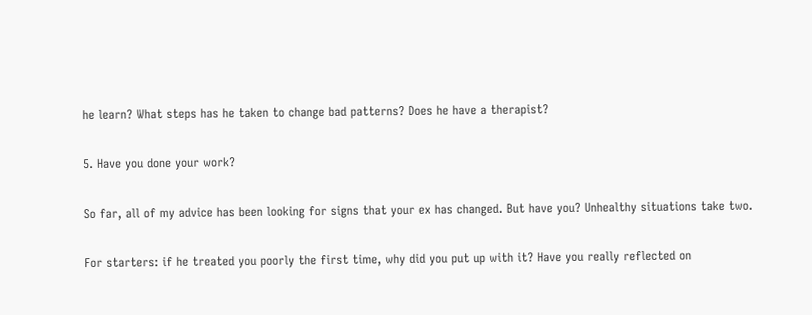he learn? What steps has he taken to change bad patterns? Does he have a therapist?

5. Have you done your work?

So far, all of my advice has been looking for signs that your ex has changed. But have you? Unhealthy situations take two.

For starters: if he treated you poorly the first time, why did you put up with it? Have you really reflected on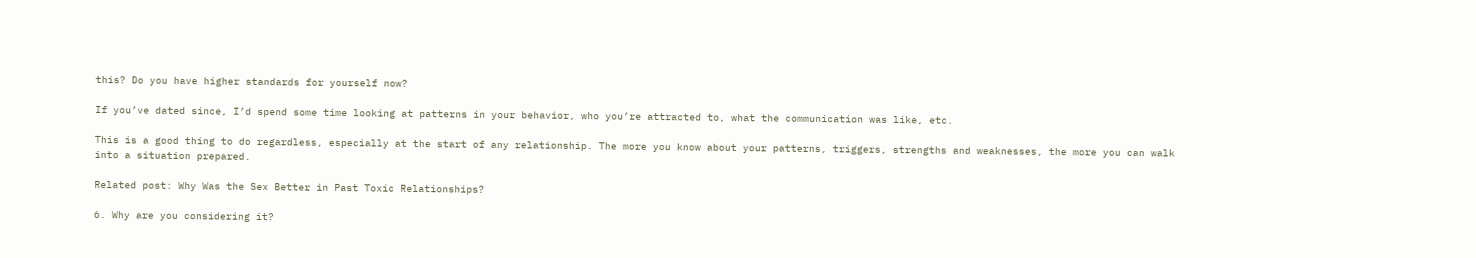this? Do you have higher standards for yourself now?

If you’ve dated since, I’d spend some time looking at patterns in your behavior, who you’re attracted to, what the communication was like, etc.

This is a good thing to do regardless, especially at the start of any relationship. The more you know about your patterns, triggers, strengths and weaknesses, the more you can walk into a situation prepared.

Related post: Why Was the Sex Better in Past Toxic Relationships?

6. Why are you considering it?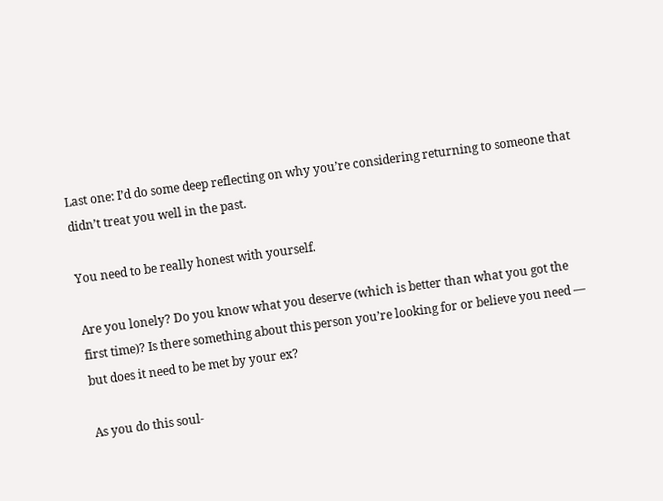Last one: I’d do some deep reflecting on why you’re considering returning to someone that didn’t treat you well in the past.

You need to be really honest with yourself.

Are you lonely? Do you know what you deserve (which is better than what you got the first time)? Is there something about this person you’re looking for or believe you need — but does it need to be met by your ex?

As you do this soul-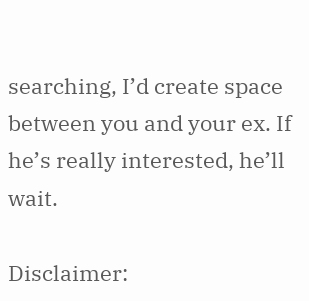searching, I’d create space between you and your ex. If he’s really interested, he’ll wait.

Disclaimer: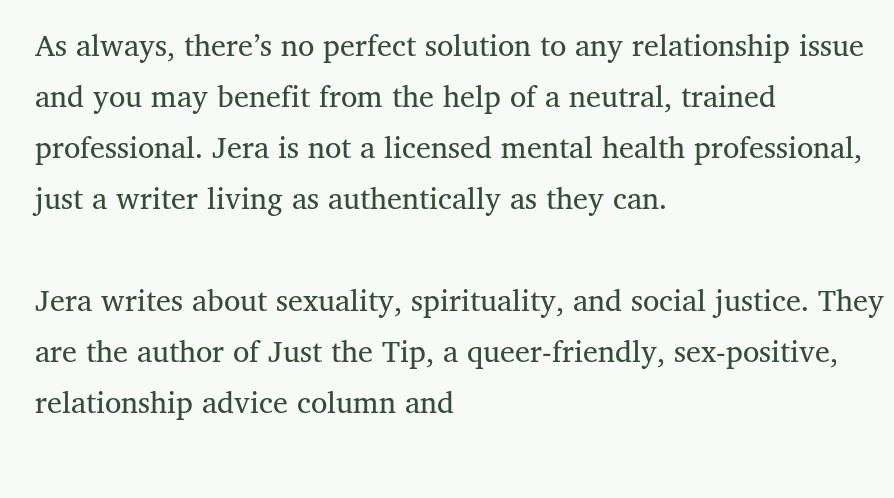As always, there’s no perfect solution to any relationship issue and you may benefit from the help of a neutral, trained professional. Jera is not a licensed mental health professional, just a writer living as authentically as they can.

Jera writes about sexuality, spirituality, and social justice. They are the author of Just the Tip, a queer-friendly, sex-positive, relationship advice column and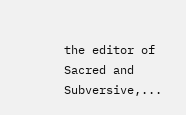the editor of Sacred and Subversive,...